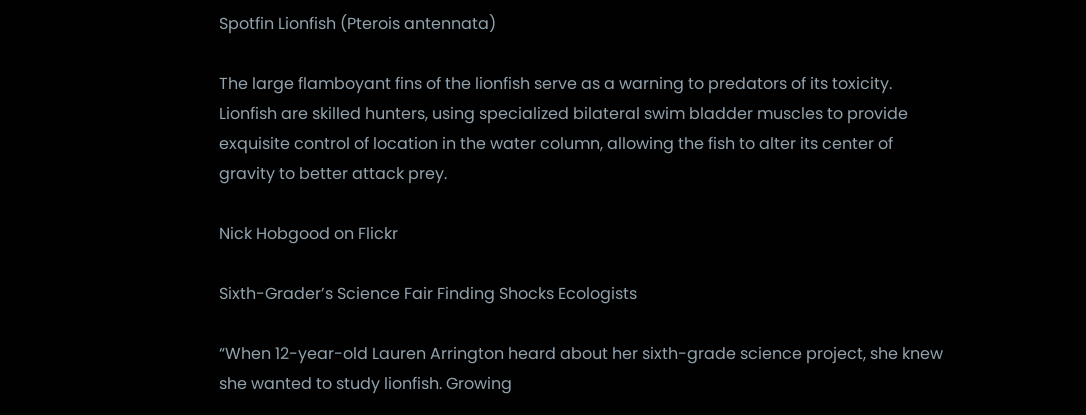Spotfin Lionfish (Pterois antennata)

The large flamboyant fins of the lionfish serve as a warning to predators of its toxicity. Lionfish are skilled hunters, using specialized bilateral swim bladder muscles to provide exquisite control of location in the water column, allowing the fish to alter its center of gravity to better attack prey.

Nick Hobgood on Flickr

Sixth-Grader’s Science Fair Finding Shocks Ecologists

“When 12-year-old Lauren Arrington heard about her sixth-grade science project, she knew she wanted to study lionfish. Growing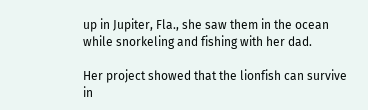up in Jupiter, Fla., she saw them in the ocean while snorkeling and fishing with her dad.

Her project showed that the lionfish can survive in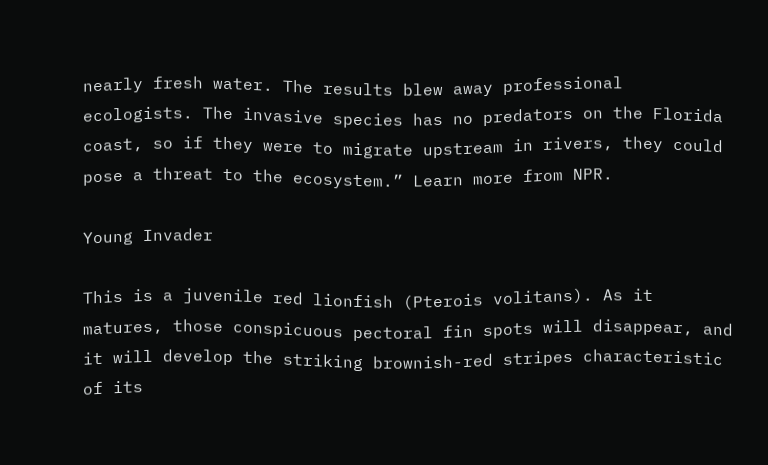nearly fresh water. The results blew away professional ecologists. The invasive species has no predators on the Florida coast, so if they were to migrate upstream in rivers, they could pose a threat to the ecosystem.” Learn more from NPR.

Young Invader

This is a juvenile red lionfish (Pterois volitans). As it matures, those conspicuous pectoral fin spots will disappear, and it will develop the striking brownish-red stripes characteristic of its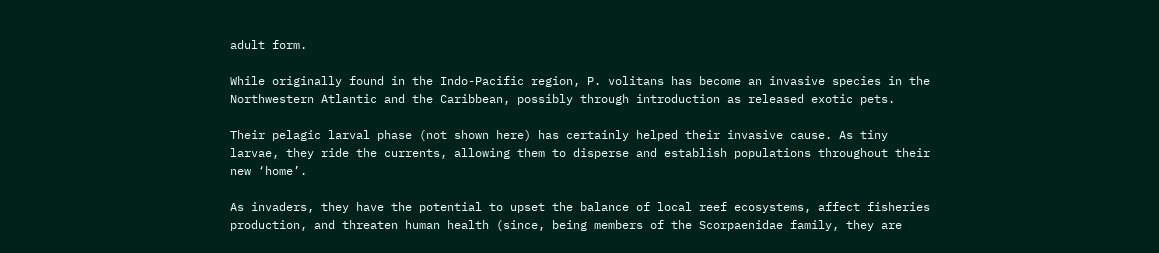adult form.

While originally found in the Indo-Pacific region, P. volitans has become an invasive species in the Northwestern Atlantic and the Caribbean, possibly through introduction as released exotic pets.

Their pelagic larval phase (not shown here) has certainly helped their invasive cause. As tiny larvae, they ride the currents, allowing them to disperse and establish populations throughout their new ‘home’.

As invaders, they have the potential to upset the balance of local reef ecosystems, affect fisheries production, and threaten human health (since, being members of the Scorpaenidae family, they are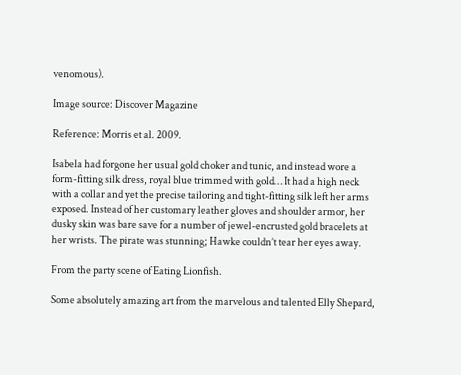venomous).

Image source: Discover Magazine

Reference: Morris et al. 2009.

Isabela had forgone her usual gold choker and tunic, and instead wore a form-fitting silk dress, royal blue trimmed with gold… It had a high neck with a collar and yet the precise tailoring and tight-fitting silk left her arms exposed. Instead of her customary leather gloves and shoulder armor, her dusky skin was bare save for a number of jewel-encrusted gold bracelets at her wrists. The pirate was stunning; Hawke couldn’t tear her eyes away.

From the party scene of Eating Lionfish.

Some absolutely amazing art from the marvelous and talented Elly Shepard,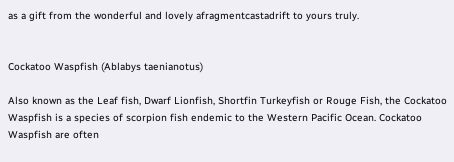as a gift from the wonderful and lovely afragmentcastadrift to yours truly.


Cockatoo Waspfish (Ablabys taenianotus)

Also known as the Leaf fish, Dwarf Lionfish, Shortfin Turkeyfish or Rouge Fish, the Cockatoo Waspfish is a species of scorpion fish endemic to the Western Pacific Ocean. Cockatoo Waspfish are often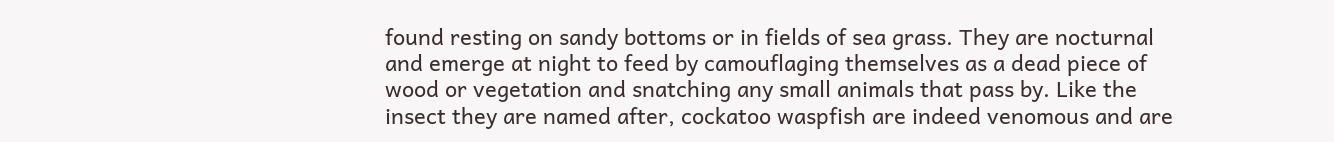found resting on sandy bottoms or in fields of sea grass. They are nocturnal and emerge at night to feed by camouflaging themselves as a dead piece of wood or vegetation and snatching any small animals that pass by. Like the insect they are named after, cockatoo waspfish are indeed venomous and are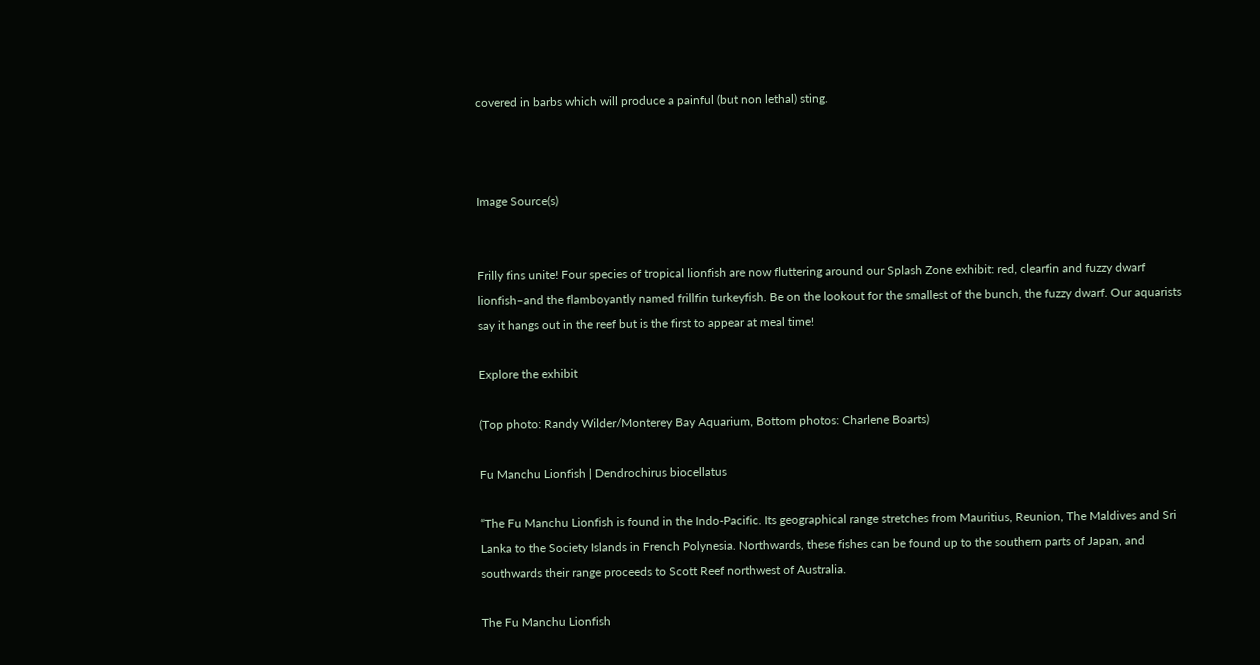covered in barbs which will produce a painful (but non lethal) sting.



Image Source(s)


Frilly fins unite! Four species of tropical lionfish are now fluttering around our Splash Zone exhibit: red, clearfin and fuzzy dwarf lionfish–and the flamboyantly named frillfin turkeyfish. Be on the lookout for the smallest of the bunch, the fuzzy dwarf. Our aquarists say it hangs out in the reef but is the first to appear at meal time!

Explore the exhibit

(Top photo: Randy Wilder/Monterey Bay Aquarium, Bottom photos: Charlene Boarts)

Fu Manchu Lionfish | Dendrochirus biocellatus

“The Fu Manchu Lionfish is found in the Indo-Pacific. Its geographical range stretches from Mauritius, Reunion, The Maldives and Sri Lanka to the Society Islands in French Polynesia. Northwards, these fishes can be found up to the southern parts of Japan, and southwards their range proceeds to Scott Reef northwest of Australia.

The Fu Manchu Lionfish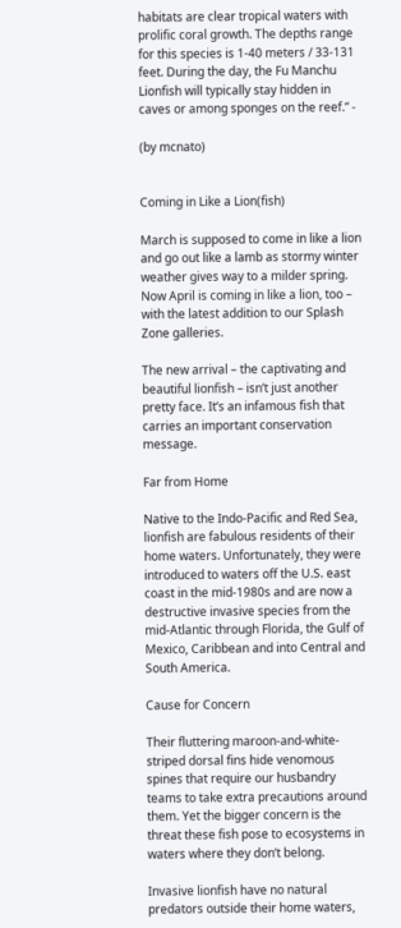habitats are clear tropical waters with prolific coral growth. The depths range for this species is 1-40 meters / 33-131 feet. During the day, the Fu Manchu Lionfish will typically stay hidden in caves or among sponges on the reef.” -

(by mcnato)


Coming in Like a Lion(fish)

March is supposed to come in like a lion and go out like a lamb as stormy winter weather gives way to a milder spring. Now April is coming in like a lion, too – with the latest addition to our Splash Zone galleries.

The new arrival – the captivating and beautiful lionfish – isn’t just another pretty face. It’s an infamous fish that carries an important conservation message.

Far from Home

Native to the Indo-Pacific and Red Sea, lionfish are fabulous residents of their home waters. Unfortunately, they were introduced to waters off the U.S. east coast in the mid-1980s and are now a destructive invasive species from the mid-Atlantic through Florida, the Gulf of Mexico, Caribbean and into Central and South America.

Cause for Concern

Their fluttering maroon-and-white-striped dorsal fins hide venomous spines that require our husbandry teams to take extra precautions around them. Yet the bigger concern is the threat these fish pose to ecosystems in waters where they don’t belong.

Invasive lionfish have no natural predators outside their home waters,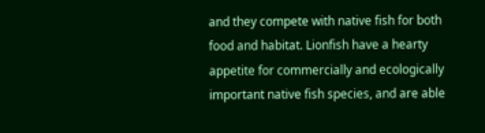and they compete with native fish for both food and habitat. Lionfish have a hearty appetite for commercially and ecologically important native fish species, and are able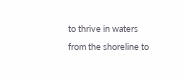to thrive in waters from the shoreline to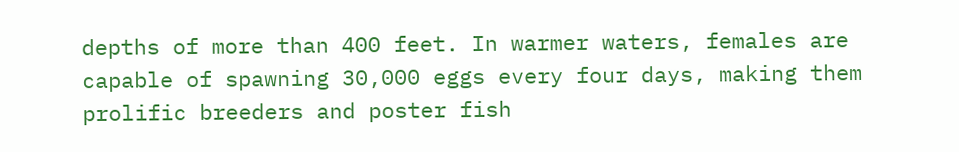depths of more than 400 feet. In warmer waters, females are capable of spawning 30,000 eggs every four days, making them prolific breeders and poster fish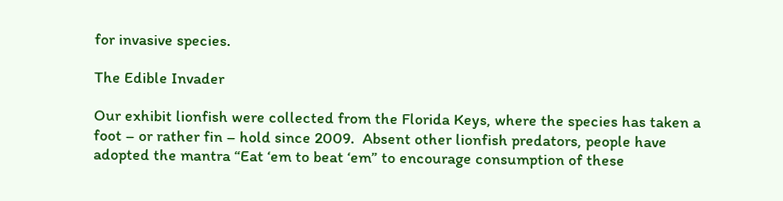for invasive species.

The Edible Invader

Our exhibit lionfish were collected from the Florida Keys, where the species has taken a foot – or rather fin – hold since 2009.  Absent other lionfish predators, people have adopted the mantra “Eat ‘em to beat ‘em” to encourage consumption of these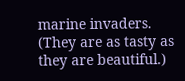marine invaders. (They are as tasty as they are beautiful.)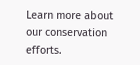Learn more about our conservation efforts.